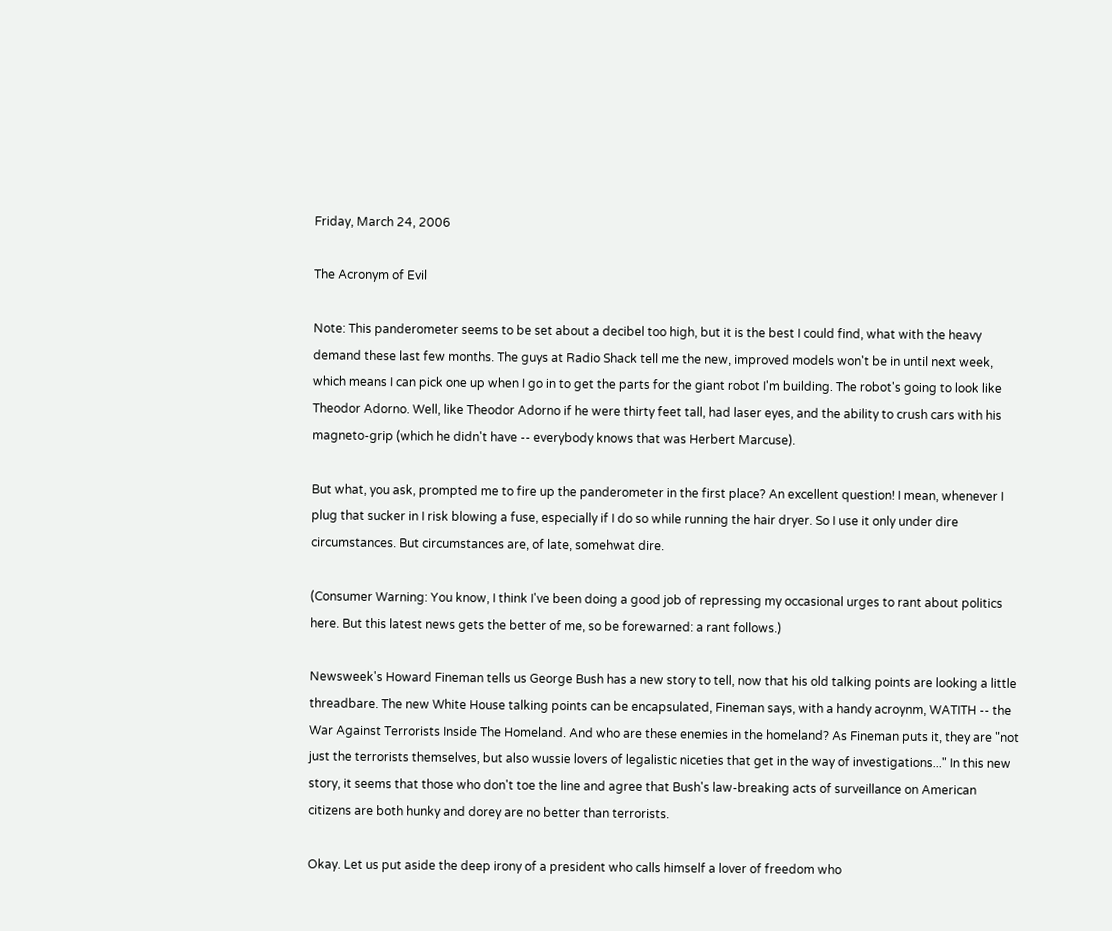Friday, March 24, 2006

The Acronym of Evil

Note: This panderometer seems to be set about a decibel too high, but it is the best I could find, what with the heavy demand these last few months. The guys at Radio Shack tell me the new, improved models won't be in until next week, which means I can pick one up when I go in to get the parts for the giant robot I'm building. The robot's going to look like Theodor Adorno. Well, like Theodor Adorno if he were thirty feet tall, had laser eyes, and the ability to crush cars with his magneto-grip (which he didn't have -- everybody knows that was Herbert Marcuse).

But what, you ask, prompted me to fire up the panderometer in the first place? An excellent question! I mean, whenever I plug that sucker in I risk blowing a fuse, especially if I do so while running the hair dryer. So I use it only under dire circumstances. But circumstances are, of late, somehwat dire.

(Consumer Warning: You know, I think I've been doing a good job of repressing my occasional urges to rant about politics here. But this latest news gets the better of me, so be forewarned: a rant follows.)

Newsweek's Howard Fineman tells us George Bush has a new story to tell, now that his old talking points are looking a little threadbare. The new White House talking points can be encapsulated, Fineman says, with a handy acroynm, WATITH -- the War Against Terrorists Inside The Homeland. And who are these enemies in the homeland? As Fineman puts it, they are "not just the terrorists themselves, but also wussie lovers of legalistic niceties that get in the way of investigations..." In this new story, it seems that those who don't toe the line and agree that Bush's law-breaking acts of surveillance on American citizens are both hunky and dorey are no better than terrorists.

Okay. Let us put aside the deep irony of a president who calls himself a lover of freedom who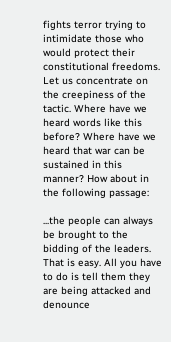fights terror trying to intimidate those who would protect their constitutional freedoms. Let us concentrate on the creepiness of the tactic. Where have we heard words like this before? Where have we heard that war can be sustained in this manner? How about in the following passage:

...the people can always be brought to the bidding of the leaders. That is easy. All you have to do is tell them they are being attacked and denounce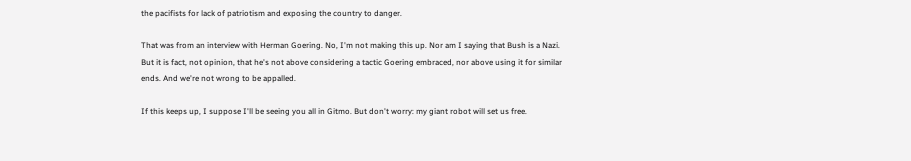the pacifists for lack of patriotism and exposing the country to danger.

That was from an interview with Herman Goering. No, I'm not making this up. Nor am I saying that Bush is a Nazi. But it is fact, not opinion, that he's not above considering a tactic Goering embraced, nor above using it for similar ends. And we're not wrong to be appalled.

If this keeps up, I suppose I'll be seeing you all in Gitmo. But don't worry: my giant robot will set us free.